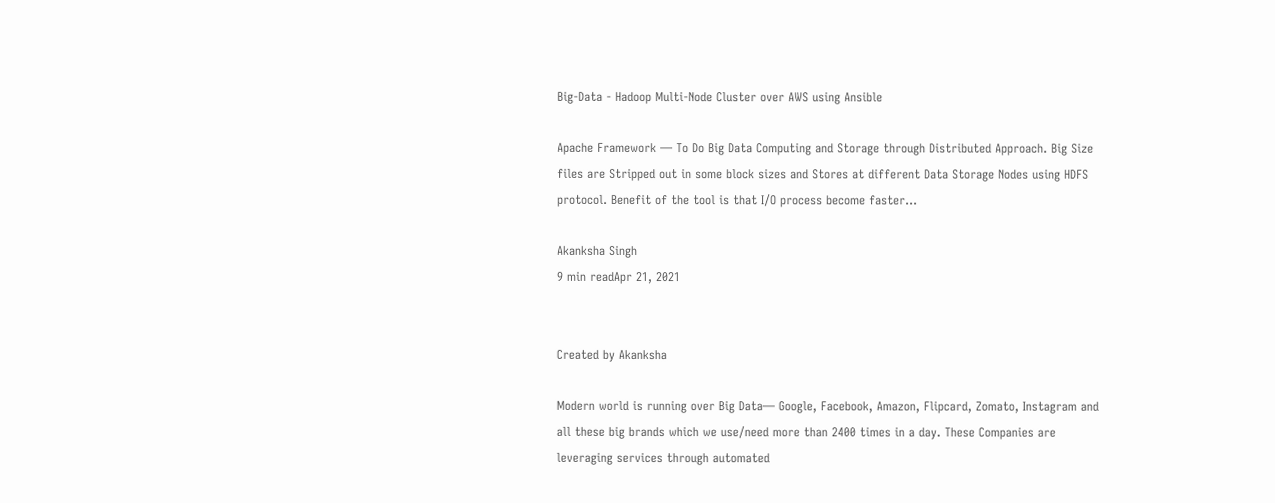Big-Data - Hadoop Multi-Node Cluster over AWS using Ansible

Apache Framework — To Do Big Data Computing and Storage through Distributed Approach. Big Size files are Stripped out in some block sizes and Stores at different Data Storage Nodes using HDFS protocol. Benefit of the tool is that I/O process become faster…

Akanksha Singh
9 min readApr 21, 2021


Created by Akanksha

Modern world is running over Big Data— Google, Facebook, Amazon, Flipcard, Zomato, Instagram and all these big brands which we use/need more than 2400 times in a day. These Companies are leveraging services through automated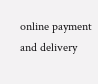online payment and delivery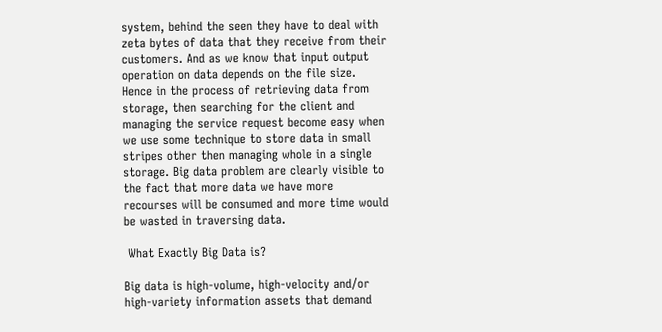system, behind the seen they have to deal with zeta bytes of data that they receive from their customers. And as we know that input output operation on data depends on the file size. Hence in the process of retrieving data from storage, then searching for the client and managing the service request become easy when we use some technique to store data in small stripes other then managing whole in a single storage. Big data problem are clearly visible to the fact that more data we have more recourses will be consumed and more time would be wasted in traversing data.

 What Exactly Big Data is?

Big data is high-volume, high-velocity and/or high-variety information assets that demand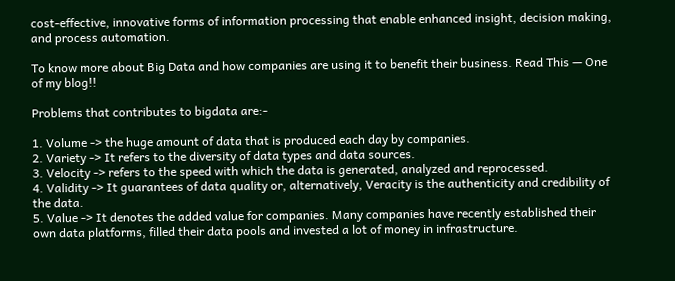cost-effective, innovative forms of information processing that enable enhanced insight, decision making, and process automation.

To know more about Big Data and how companies are using it to benefit their business. Read This — One of my blog!!

Problems that contributes to bigdata are:-

1. Volume -> the huge amount of data that is produced each day by companies.
2. Variety -> It refers to the diversity of data types and data sources.
3. Velocity -> refers to the speed with which the data is generated, analyzed and reprocessed.
4. Validity -> It guarantees of data quality or, alternatively, Veracity is the authenticity and credibility of the data.
5. Value -> It denotes the added value for companies. Many companies have recently established their own data platforms, filled their data pools and invested a lot of money in infrastructure.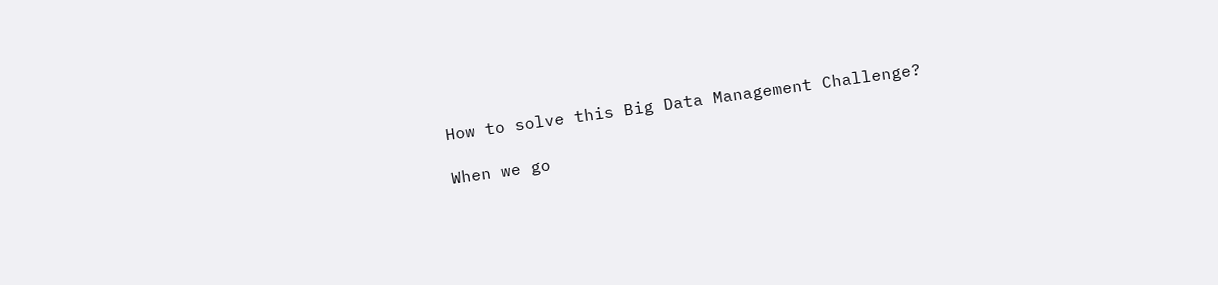How to solve this Big Data Management Challenge?

When we go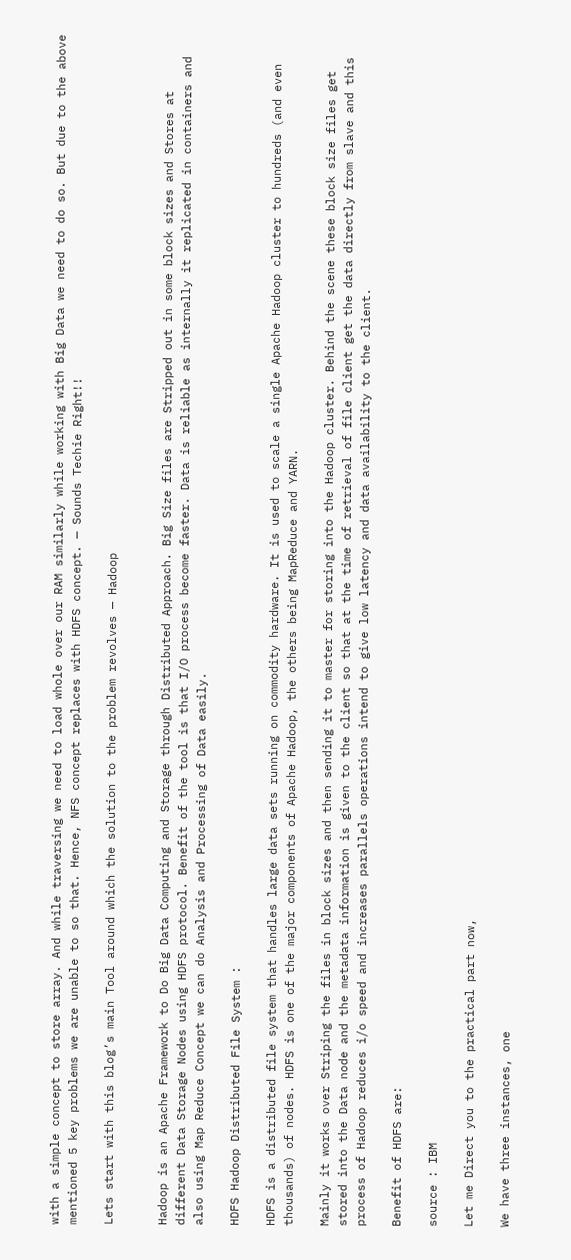with a simple concept to store array. And while traversing we need to load whole over our RAM similarly while working with Big Data we need to do so. But due to the above mentioned 5 key problems we are unable to so that. Hence, NFS concept replaces with HDFS concept. — Sounds Techie Right!!

Lets start with this blog’s main Tool around which the solution to the problem revolves — Hadoop


Hadoop is an Apache Framework to Do Big Data Computing and Storage through Distributed Approach. Big Size files are Stripped out in some block sizes and Stores at different Data Storage Nodes using HDFS protocol. Benefit of the tool is that I/O process become faster. Data is reliable as internally it replicated in containers and also using Map Reduce Concept we can do Analysis and Processing of Data easily.

HDFS Hadoop Distributed File System :

HDFS is a distributed file system that handles large data sets running on commodity hardware. It is used to scale a single Apache Hadoop cluster to hundreds (and even thousands) of nodes. HDFS is one of the major components of Apache Hadoop, the others being MapReduce and YARN.

Mainly it works over Striping the files in block sizes and then sending it to master for storing into the Hadoop cluster. Behind the scene these block size files get stored into the Data node and the metadata information is given to the client so that at the time of retrieval of file client get the data directly from slave and this process of Hadoop reduces i/o speed and increases parallels operations intend to give low latency and data availability to the client.

Benefit of HDFS are:

source : IBM

Let me Direct you to the practical part now,

We have three instances, one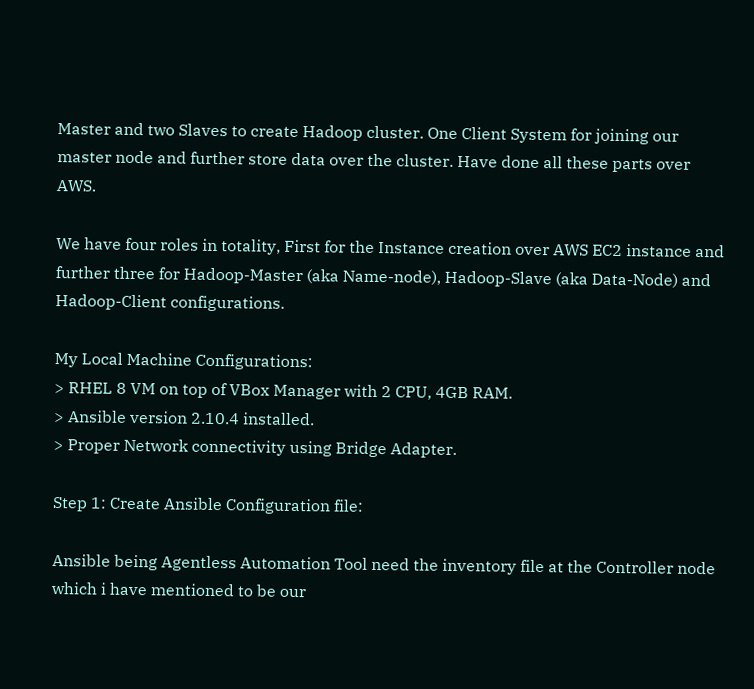Master and two Slaves to create Hadoop cluster. One Client System for joining our master node and further store data over the cluster. Have done all these parts over AWS.

We have four roles in totality, First for the Instance creation over AWS EC2 instance and further three for Hadoop-Master (aka Name-node), Hadoop-Slave (aka Data-Node) and Hadoop-Client configurations.

My Local Machine Configurations:
> RHEL 8 VM on top of VBox Manager with 2 CPU, 4GB RAM.
> Ansible version 2.10.4 installed.
> Proper Network connectivity using Bridge Adapter.

Step 1: Create Ansible Configuration file:

Ansible being Agentless Automation Tool need the inventory file at the Controller node which i have mentioned to be our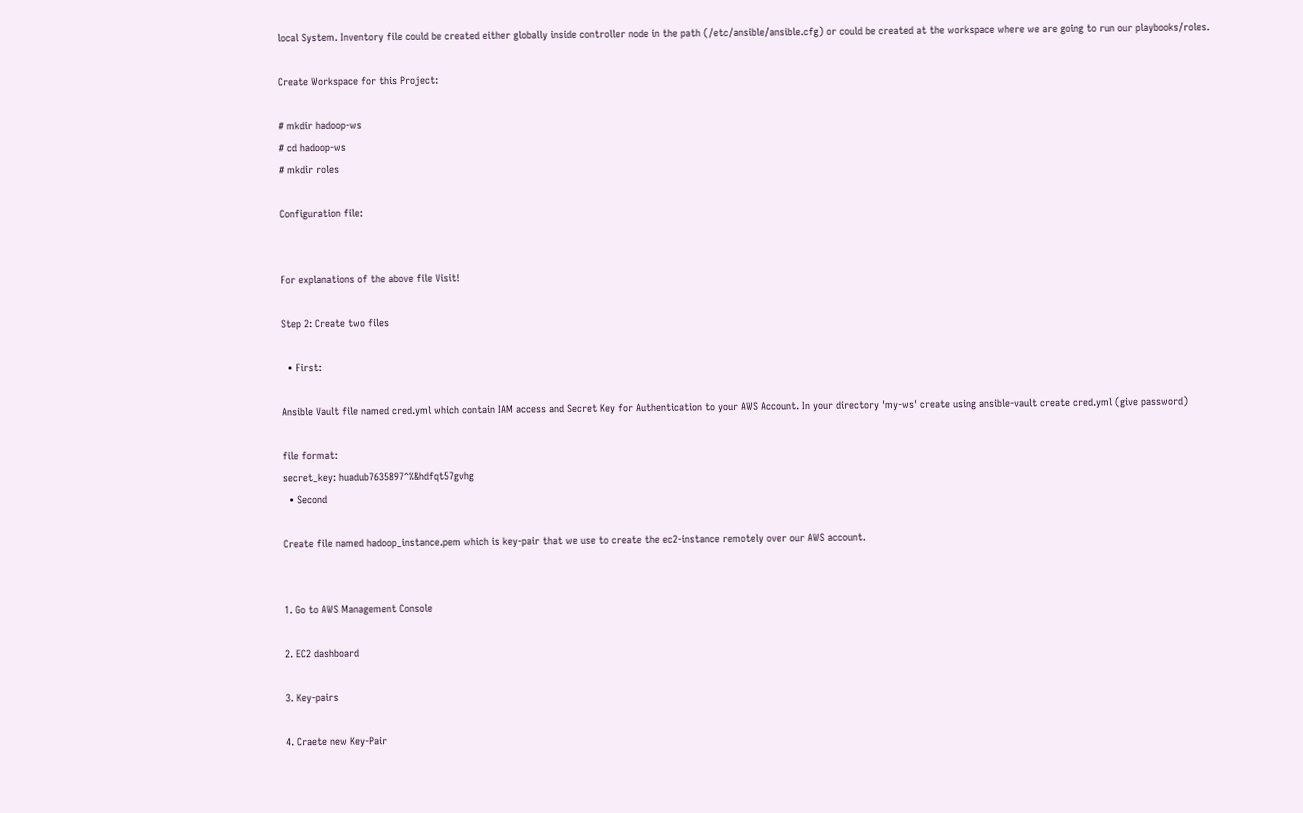local System. Inventory file could be created either globally inside controller node in the path (/etc/ansible/ansible.cfg) or could be created at the workspace where we are going to run our playbooks/roles.

Create Workspace for this Project:

# mkdir hadoop-ws
# cd hadoop-ws
# mkdir roles

Configuration file:


For explanations of the above file Visit!

Step 2: Create two files

  • First:

Ansible Vault file named cred.yml which contain IAM access and Secret Key for Authentication to your AWS Account. In your directory 'my-ws' create using ansible-vault create cred.yml (give password)

file format:
secret_key: huadub7635897^%&hdfqt57gvhg
  • Second

Create file named hadoop_instance.pem which is key-pair that we use to create the ec2-instance remotely over our AWS account.


1. Go to AWS Management Console

2. EC2 dashboard

3. Key-pairs

4. Craete new Key-Pair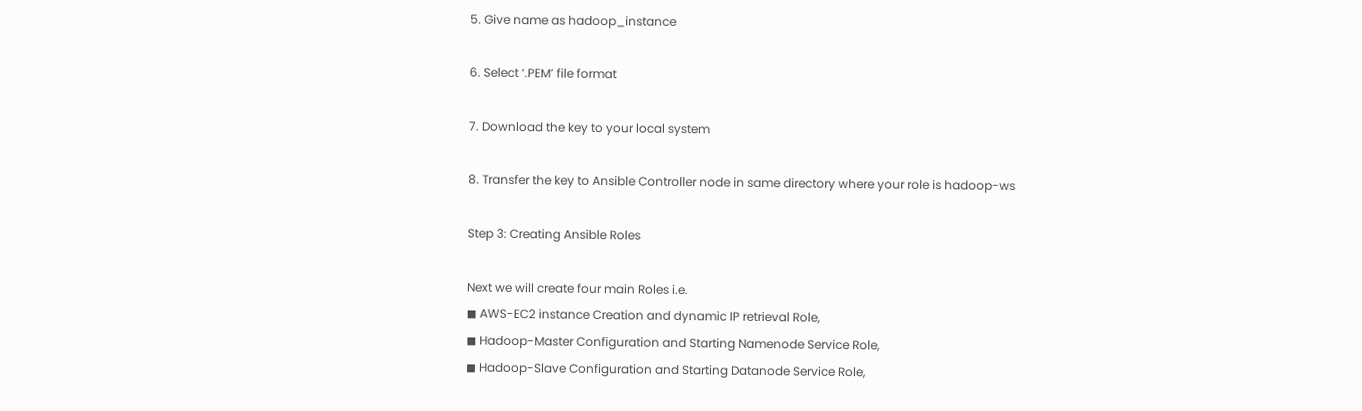5. Give name as hadoop_instance

6. Select ‘.PEM’ file format

7. Download the key to your local system

8. Transfer the key to Ansible Controller node in same directory where your role is hadoop-ws

Step 3: Creating Ansible Roles

Next we will create four main Roles i.e.
◼ AWS-EC2 instance Creation and dynamic IP retrieval Role,
◼ Hadoop-Master Configuration and Starting Namenode Service Role,
◼ Hadoop-Slave Configuration and Starting Datanode Service Role,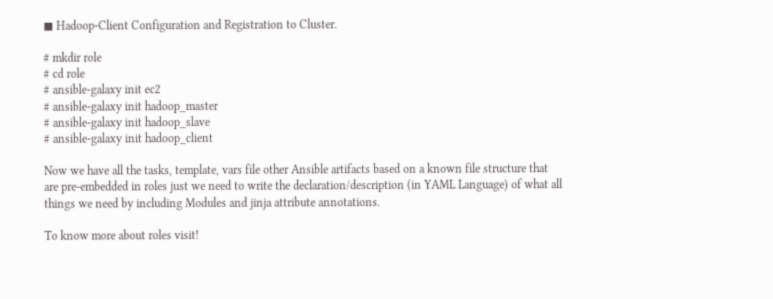◼ Hadoop-Client Configuration and Registration to Cluster.

# mkdir role
# cd role
# ansible-galaxy init ec2
# ansible-galaxy init hadoop_master
# ansible-galaxy init hadoop_slave
# ansible-galaxy init hadoop_client

Now we have all the tasks, template, vars file other Ansible artifacts based on a known file structure that are pre-embedded in roles just we need to write the declaration/description (in YAML Language) of what all things we need by including Modules and jinja attribute annotations.

To know more about roles visit!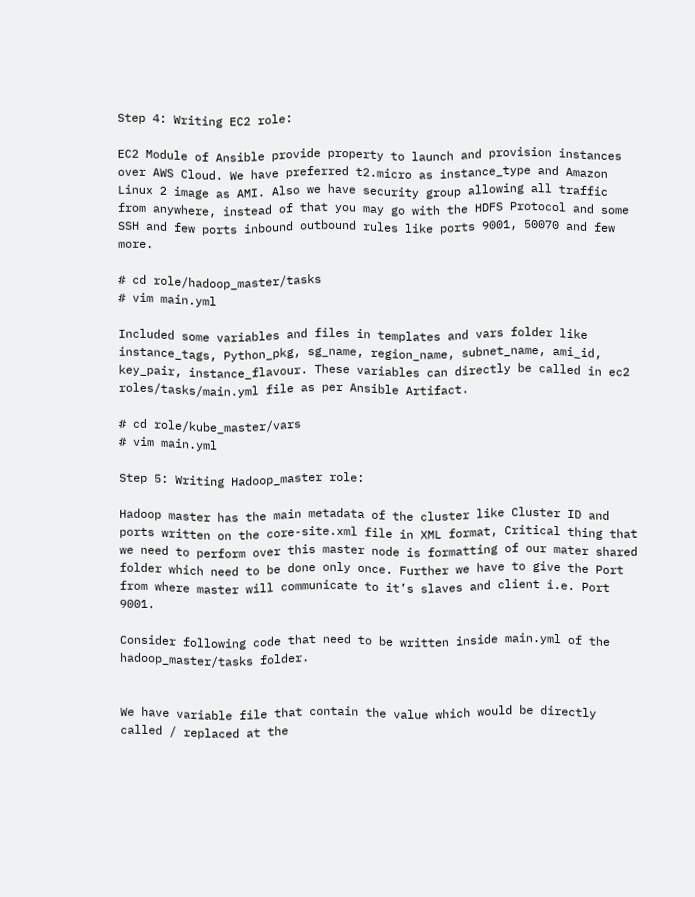Step 4: Writing EC2 role:

EC2 Module of Ansible provide property to launch and provision instances over AWS Cloud. We have preferred t2.micro as instance_type and Amazon Linux 2 image as AMI. Also we have security group allowing all traffic from anywhere, instead of that you may go with the HDFS Protocol and some SSH and few ports inbound outbound rules like ports 9001, 50070 and few more.

# cd role/hadoop_master/tasks
# vim main.yml

Included some variables and files in templates and vars folder like instance_tags, Python_pkg, sg_name, region_name, subnet_name, ami_id, key_pair, instance_flavour. These variables can directly be called in ec2 roles/tasks/main.yml file as per Ansible Artifact.

# cd role/kube_master/vars
# vim main.yml

Step 5: Writing Hadoop_master role:

Hadoop master has the main metadata of the cluster like Cluster ID and ports written on the core-site.xml file in XML format, Critical thing that we need to perform over this master node is formatting of our mater shared folder which need to be done only once. Further we have to give the Port from where master will communicate to it’s slaves and client i.e. Port 9001.

Consider following code that need to be written inside main.yml of the hadoop_master/tasks folder.


We have variable file that contain the value which would be directly called / replaced at the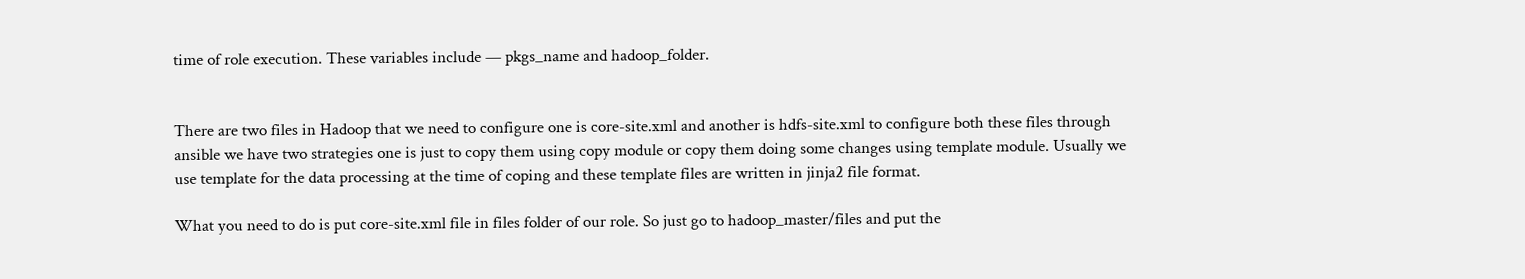time of role execution. These variables include — pkgs_name and hadoop_folder.


There are two files in Hadoop that we need to configure one is core-site.xml and another is hdfs-site.xml to configure both these files through ansible we have two strategies one is just to copy them using copy module or copy them doing some changes using template module. Usually we use template for the data processing at the time of coping and these template files are written in jinja2 file format.

What you need to do is put core-site.xml file in files folder of our role. So just go to hadoop_master/files and put the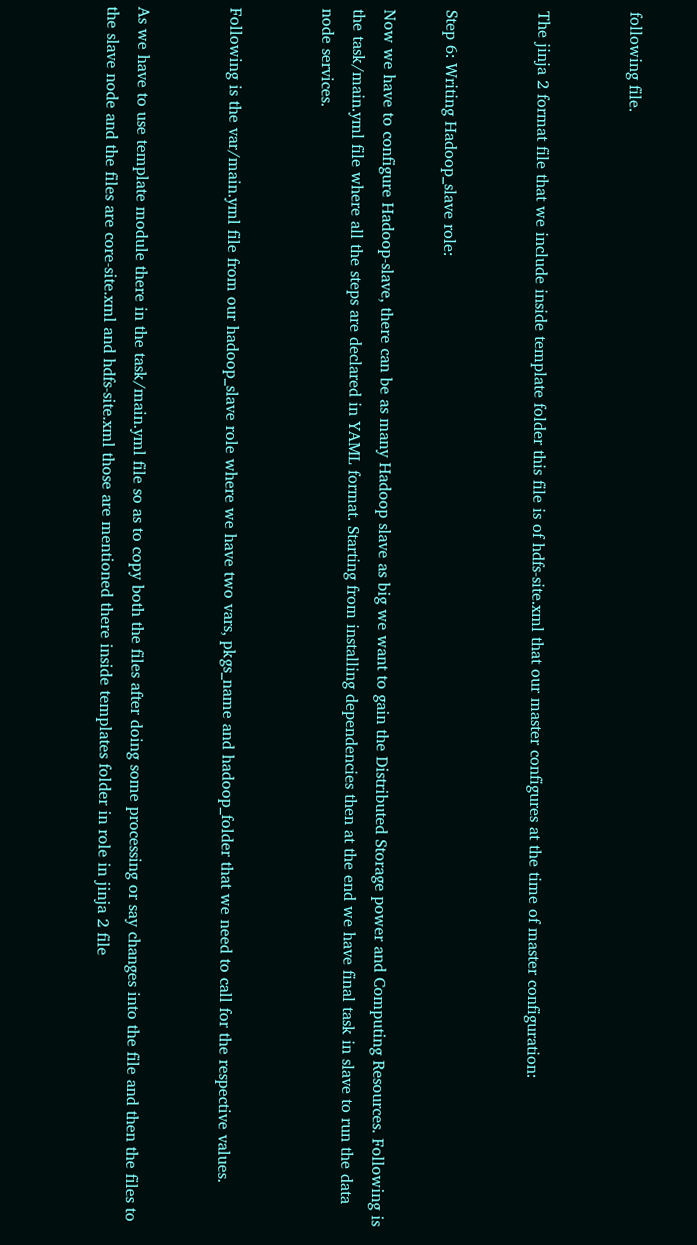following file.


The jinja 2 format file that we include inside template folder this file is of hdfs-site.xml that our master configures at the time of master configuration:


Step 6: Writing Hadoop_slave role:

Now we have to configure Hadoop-slave, there can be as many Hadoop slave as big we want to gain the Distributed Storage power and Computing Resources. Following is the task/main.yml file where all the steps are declared in YAML format. Starting from installing dependencies then at the end we have final task in slave to run the data node services.


Following is the var/main.yml file from our hadoop_slave role where we have two vars, pkgs_name and hadoop_folder that we need to call for the respective values.


As we have to use template module there in the task/main.yml file so as to copy both the files after doing some processing or say changes into the file and then the files to the slave node and the files are core-site.xml and hdfs-site.xml those are mentioned there inside templates folder in role in jinja 2 file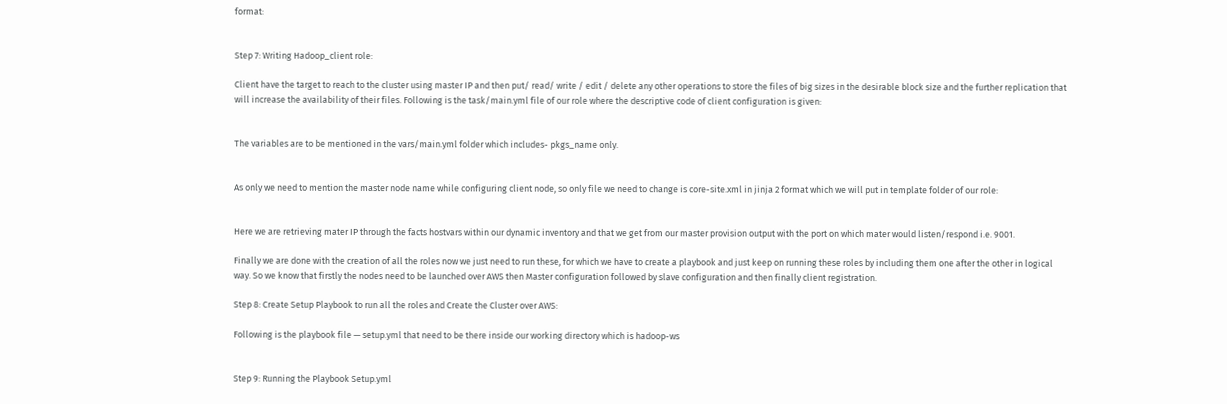format:


Step 7: Writing Hadoop_client role:

Client have the target to reach to the cluster using master IP and then put/ read/ write / edit / delete any other operations to store the files of big sizes in the desirable block size and the further replication that will increase the availability of their files. Following is the task/main.yml file of our role where the descriptive code of client configuration is given:


The variables are to be mentioned in the vars/main.yml folder which includes- pkgs_name only.


As only we need to mention the master node name while configuring client node, so only file we need to change is core-site.xml in jinja 2 format which we will put in template folder of our role:


Here we are retrieving mater IP through the facts hostvars within our dynamic inventory and that we get from our master provision output with the port on which mater would listen/respond i.e. 9001.

Finally we are done with the creation of all the roles now we just need to run these, for which we have to create a playbook and just keep on running these roles by including them one after the other in logical way. So we know that firstly the nodes need to be launched over AWS then Master configuration followed by slave configuration and then finally client registration.

Step 8: Create Setup Playbook to run all the roles and Create the Cluster over AWS:

Following is the playbook file — setup.yml that need to be there inside our working directory which is hadoop-ws


Step 9: Running the Playbook Setup.yml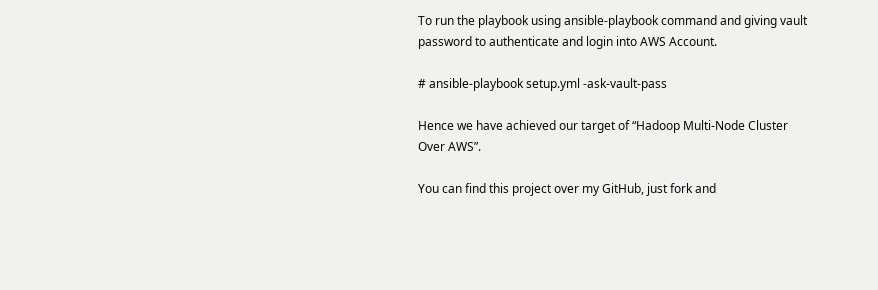To run the playbook using ansible-playbook command and giving vault password to authenticate and login into AWS Account.

# ansible-playbook setup.yml -ask-vault-pass

Hence we have achieved our target of “Hadoop Multi-Node Cluster Over AWS”.

You can find this project over my GitHub, just fork and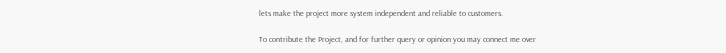lets make the project more system independent and reliable to customers.

To contribute the Project, and for further query or opinion you may connect me over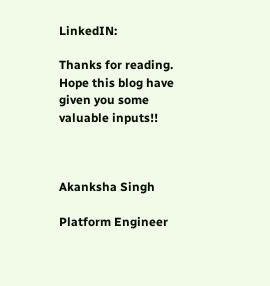LinkedIN:

Thanks for reading. Hope this blog have given you some valuable inputs!!



Akanksha Singh

Platform Engineer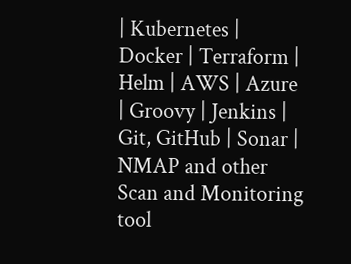| Kubernetes | Docker | Terraform | Helm | AWS | Azure | Groovy | Jenkins | Git, GitHub | Sonar | NMAP and other Scan and Monitoring tool